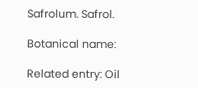Safrolum. Safrol.

Botanical name:

Related entry: Oil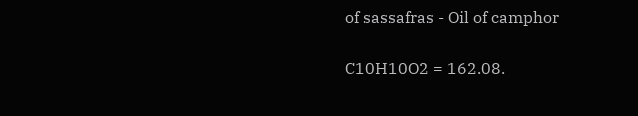of sassafras - Oil of camphor

C10H10O2 = 162.08.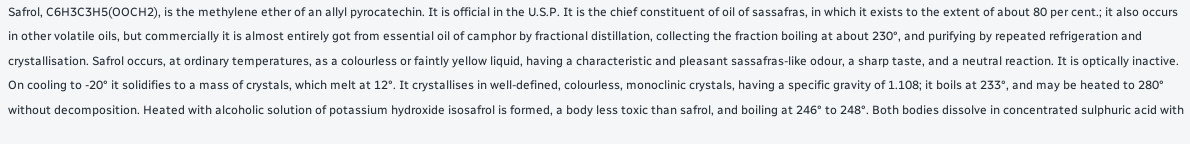Safrol, C6H3C3H5(OOCH2), is the methylene ether of an allyl pyrocatechin. It is official in the U.S.P. It is the chief constituent of oil of sassafras, in which it exists to the extent of about 80 per cent.; it also occurs in other volatile oils, but commercially it is almost entirely got from essential oil of camphor by fractional distillation, collecting the fraction boiling at about 230°, and purifying by repeated refrigeration and crystallisation. Safrol occurs, at ordinary temperatures, as a colourless or faintly yellow liquid, having a characteristic and pleasant sassafras-like odour, a sharp taste, and a neutral reaction. It is optically inactive. On cooling to -20° it solidifies to a mass of crystals, which melt at 12°. It crystallises in well-defined, colourless, monoclinic crystals, having a specific gravity of 1.108; it boils at 233°, and may be heated to 280° without decomposition. Heated with alcoholic solution of potassium hydroxide isosafrol is formed, a body less toxic than safrol, and boiling at 246° to 248°. Both bodies dissolve in concentrated sulphuric acid with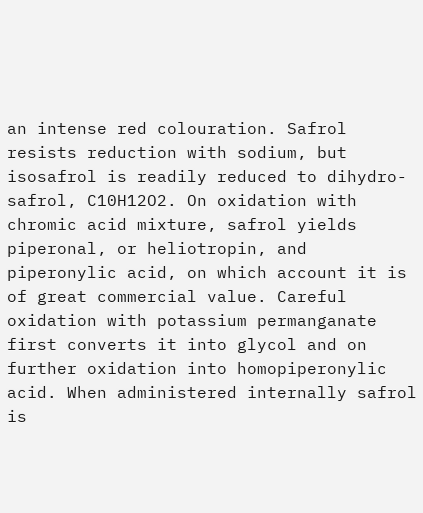an intense red colouration. Safrol resists reduction with sodium, but isosafrol is readily reduced to dihydro-safrol, C10H12O2. On oxidation with chromic acid mixture, safrol yields piperonal, or heliotropin, and piperonylic acid, on which account it is of great commercial value. Careful oxidation with potassium permanganate first converts it into glycol and on further oxidation into homopiperonylic acid. When administered internally safrol is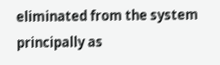eliminated from the system principally as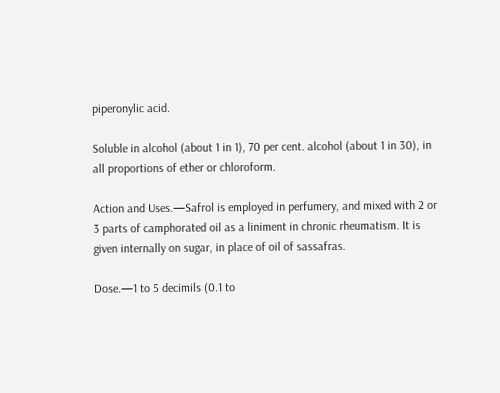piperonylic acid.

Soluble in alcohol (about 1 in 1), 70 per cent. alcohol (about 1 in 30), in all proportions of ether or chloroform.

Action and Uses.—Safrol is employed in perfumery, and mixed with 2 or 3 parts of camphorated oil as a liniment in chronic rheumatism. It is given internally on sugar, in place of oil of sassafras.

Dose.—1 to 5 decimils (0.1 to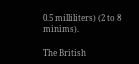0.5 milliliters) (2 to 8 minims).

The British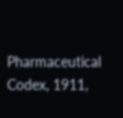Pharmaceutical Codex, 1911,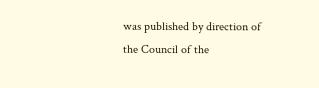was published by direction of the Council of the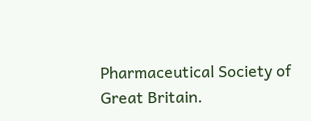Pharmaceutical Society of Great Britain.